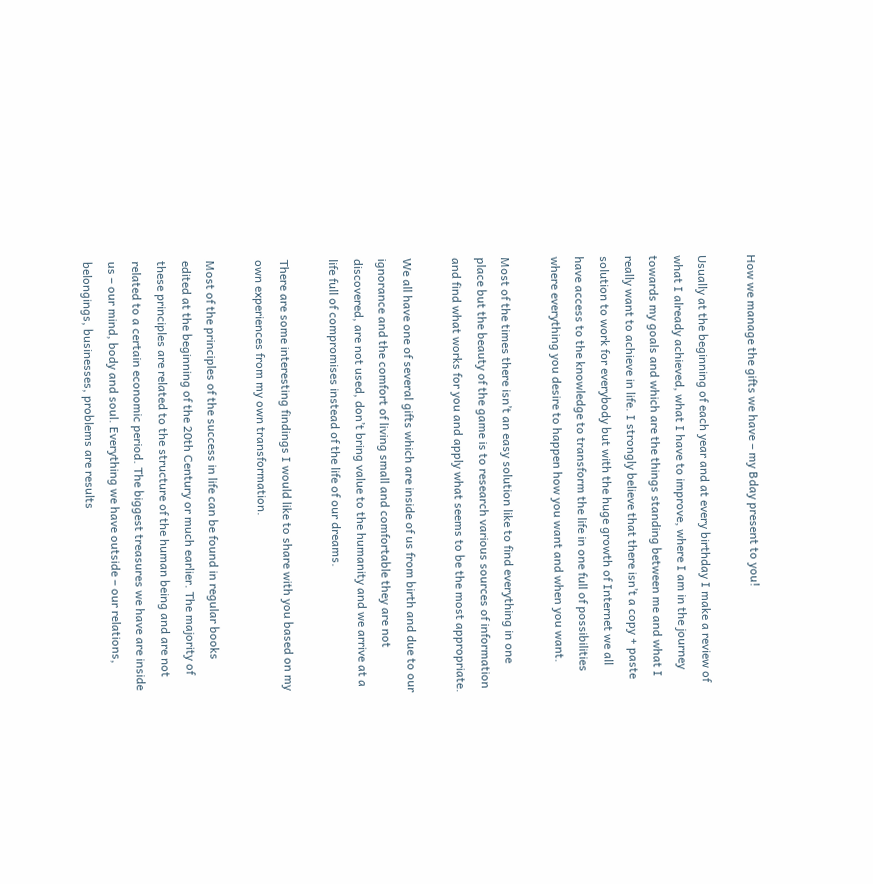How we manage the gifts we have – my Bday present to you!

Usually at the beginning of each year and at every birthday I make a review of what I already achieved, what I have to improve, where I am in the journey towards my goals and which are the things standing between me and what I really want to achieve in life. I strongly believe that there isn’t a copy + paste solution to work for everybody but with the huge growth of Internet we all have access to the knowledge to transform the life in one full of possibilities where everything you desire to happen how you want and when you want.

Most of the times there isn’t an easy solution like to find everything in one place but the beauty of the game is to research various sources of information and find what works for you and apply what seems to be the most appropriate.

We all have one of several gifts which are inside of us from birth and due to our ignorance and the comfort of living small and comfortable they are not discovered, are not used, don’t bring value to the humanity and we arrive at a life full of compromises instead of the life of our dreams.

There are some interesting findings I would like to share with you based on my own experiences from my own transformation.

Most of the principles of the success in life can be found in regular books edited at the beginning of the 20th Century or much earlier. The majority of these principles are related to the structure of the human being and are not related to a certain economic period. The biggest treasures we have are inside us – our mind, body and soul. Everything we have outside – our relations, belongings, businesses, problems are results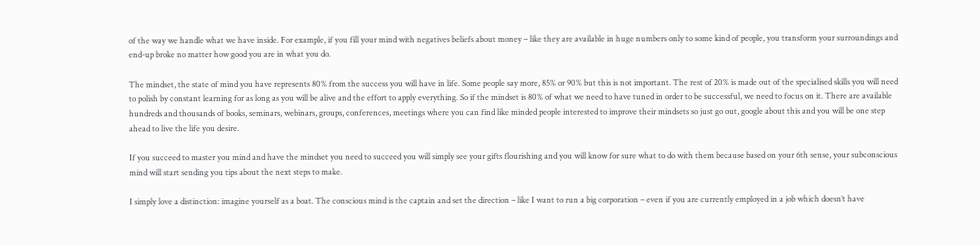of the way we handle what we have inside. For example, if you fill your mind with negatives beliefs about money – like they are available in huge numbers only to some kind of people, you transform your surroundings and end-up broke no matter how good you are in what you do.

The mindset, the state of mind you have represents 80% from the success you will have in life. Some people say more, 85% or 90% but this is not important. The rest of 20% is made out of the specialised skills you will need to polish by constant learning for as long as you will be alive and the effort to apply everything. So if the mindset is 80% of what we need to have tuned in order to be successful, we need to focus on it. There are available hundreds and thousands of books, seminars, webinars, groups, conferences, meetings where you can find like minded people interested to improve their mindsets so just go out, google about this and you will be one step ahead to live the life you desire.

If you succeed to master you mind and have the mindset you need to succeed you will simply see your gifts flourishing and you will know for sure what to do with them because based on your 6th sense, your subconscious mind will start sending you tips about the next steps to make.

I simply love a distinction: imagine yourself as a boat. The conscious mind is the captain and set the direction – like I want to run a big corporation – even if you are currently employed in a job which doesn’t have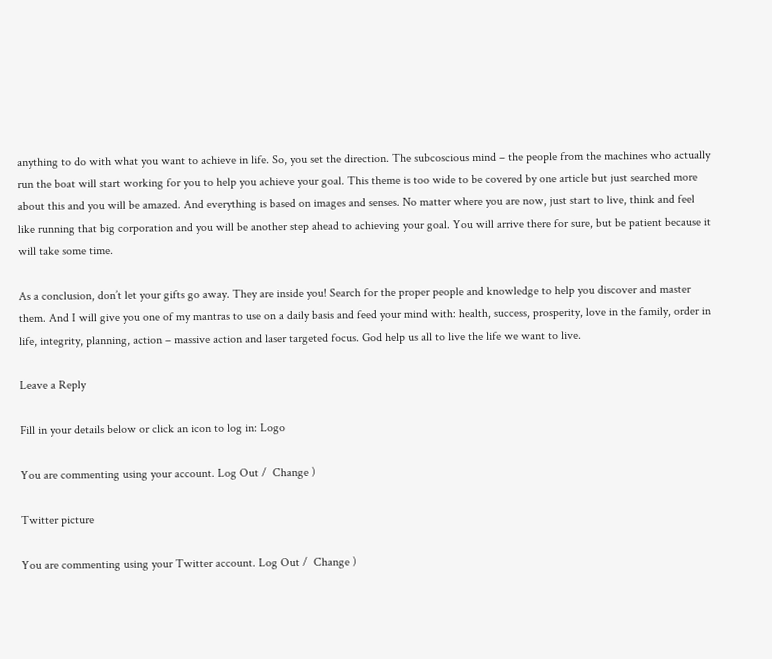anything to do with what you want to achieve in life. So, you set the direction. The subcoscious mind – the people from the machines who actually run the boat will start working for you to help you achieve your goal. This theme is too wide to be covered by one article but just searched more about this and you will be amazed. And everything is based on images and senses. No matter where you are now, just start to live, think and feel like running that big corporation and you will be another step ahead to achieving your goal. You will arrive there for sure, but be patient because it will take some time.

As a conclusion, don’t let your gifts go away. They are inside you! Search for the proper people and knowledge to help you discover and master them. And I will give you one of my mantras to use on a daily basis and feed your mind with: health, success, prosperity, love in the family, order in life, integrity, planning, action – massive action and laser targeted focus. God help us all to live the life we want to live.

Leave a Reply

Fill in your details below or click an icon to log in: Logo

You are commenting using your account. Log Out /  Change )

Twitter picture

You are commenting using your Twitter account. Log Out /  Change )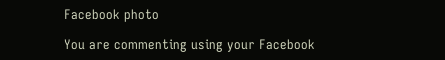Facebook photo

You are commenting using your Facebook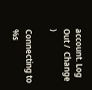account. Log Out /  Change )

Connecting to %s